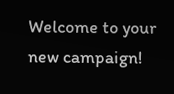Welcome to your new campaign!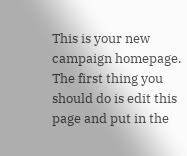This is your new campaign homepage. The first thing you should do is edit this page and put in the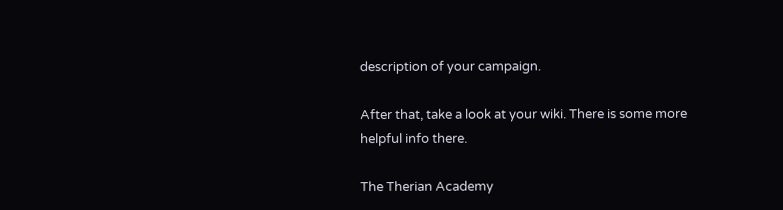description of your campaign.

After that, take a look at your wiki. There is some more helpful info there.

The Therian Academy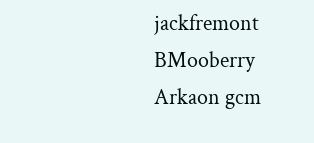jackfremont BMooberry Arkaon gcm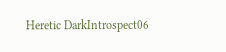Heretic DarkIntrospect06